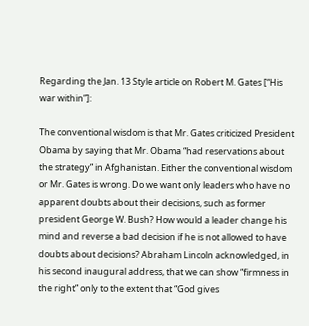Regarding the Jan. 13 Style article on Robert M. Gates [“His war within”]:

The conventional wisdom is that Mr. Gates criticized President Obama by saying that Mr. Obama “had reservations about the strategy” in Afghanistan. Either the conventional wisdom or Mr. Gates is wrong. Do we want only leaders who have no apparent doubts about their decisions, such as former president George W. Bush? How would a leader change his mind and reverse a bad decision if he is not allowed to have doubts about decisions? Abraham Lincoln acknowledged, in his second inaugural address, that we can show “firmness in the right” only to the extent that “God gives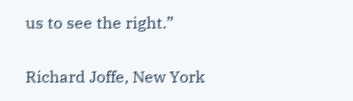us to see the right.”

Richard Joffe, New York